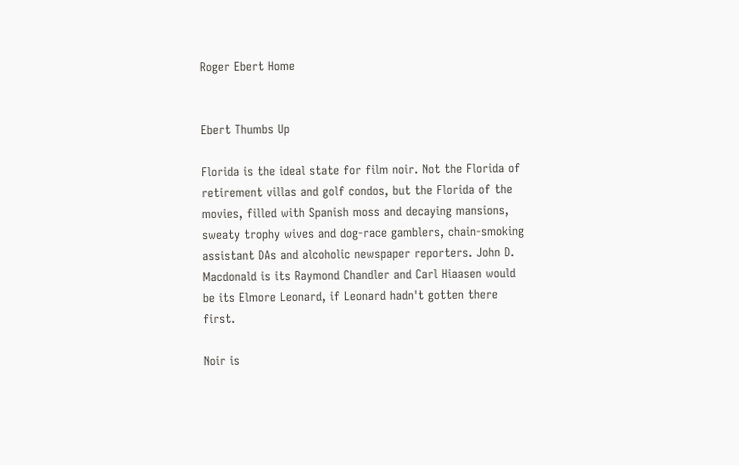Roger Ebert Home


Ebert Thumbs Up

Florida is the ideal state for film noir. Not the Florida of retirement villas and golf condos, but the Florida of the movies, filled with Spanish moss and decaying mansions, sweaty trophy wives and dog-race gamblers, chain-smoking assistant DAs and alcoholic newspaper reporters. John D. Macdonald is its Raymond Chandler and Carl Hiaasen would be its Elmore Leonard, if Leonard hadn't gotten there first.

Noir is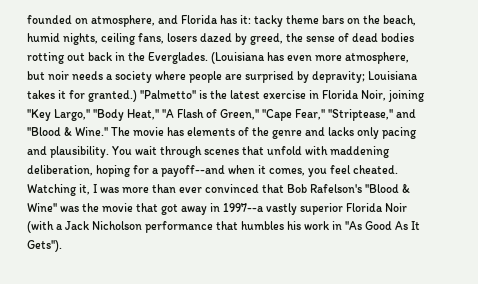founded on atmosphere, and Florida has it: tacky theme bars on the beach, humid nights, ceiling fans, losers dazed by greed, the sense of dead bodies rotting out back in the Everglades. (Louisiana has even more atmosphere, but noir needs a society where people are surprised by depravity; Louisiana takes it for granted.) ''Palmetto'' is the latest exercise in Florida Noir, joining ''Key Largo,'' ''Body Heat,'' ''A Flash of Green,'' ''Cape Fear,'' ''Striptease,'' and ''Blood & Wine.'' The movie has elements of the genre and lacks only pacing and plausibility. You wait through scenes that unfold with maddening deliberation, hoping for a payoff--and when it comes, you feel cheated. Watching it, I was more than ever convinced that Bob Rafelson's ''Blood & Wine'' was the movie that got away in 1997--a vastly superior Florida Noir (with a Jack Nicholson performance that humbles his work in ''As Good As It Gets'').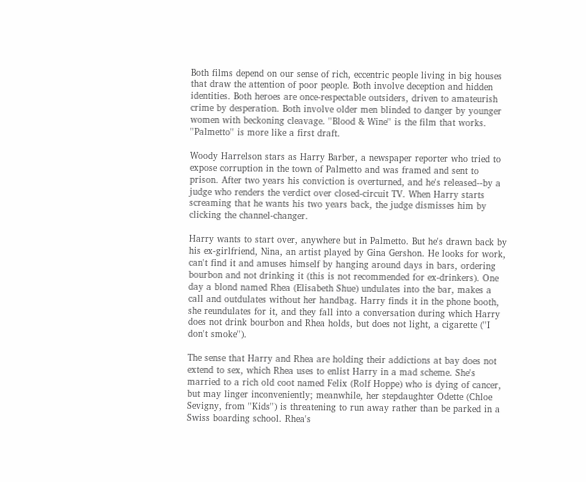Both films depend on our sense of rich, eccentric people living in big houses that draw the attention of poor people. Both involve deception and hidden identities. Both heroes are once-respectable outsiders, driven to amateurish crime by desperation. Both involve older men blinded to danger by younger women with beckoning cleavage. ''Blood & Wine'' is the film that works. ''Palmetto'' is more like a first draft.

Woody Harrelson stars as Harry Barber, a newspaper reporter who tried to expose corruption in the town of Palmetto and was framed and sent to prison. After two years his conviction is overturned, and he's released--by a judge who renders the verdict over closed-circuit TV. When Harry starts screaming that he wants his two years back, the judge dismisses him by clicking the channel-changer.

Harry wants to start over, anywhere but in Palmetto. But he's drawn back by his ex-girlfriend, Nina, an artist played by Gina Gershon. He looks for work, can't find it and amuses himself by hanging around days in bars, ordering bourbon and not drinking it (this is not recommended for ex-drinkers). One day a blond named Rhea (Elisabeth Shue) undulates into the bar, makes a call and outdulates without her handbag. Harry finds it in the phone booth, she reundulates for it, and they fall into a conversation during which Harry does not drink bourbon and Rhea holds, but does not light, a cigarette (''I don't smoke'').

The sense that Harry and Rhea are holding their addictions at bay does not extend to sex, which Rhea uses to enlist Harry in a mad scheme. She's married to a rich old coot named Felix (Rolf Hoppe) who is dying of cancer, but may linger inconveniently; meanwhile, her stepdaughter Odette (Chloe Sevigny, from ''Kids'') is threatening to run away rather than be parked in a Swiss boarding school. Rhea's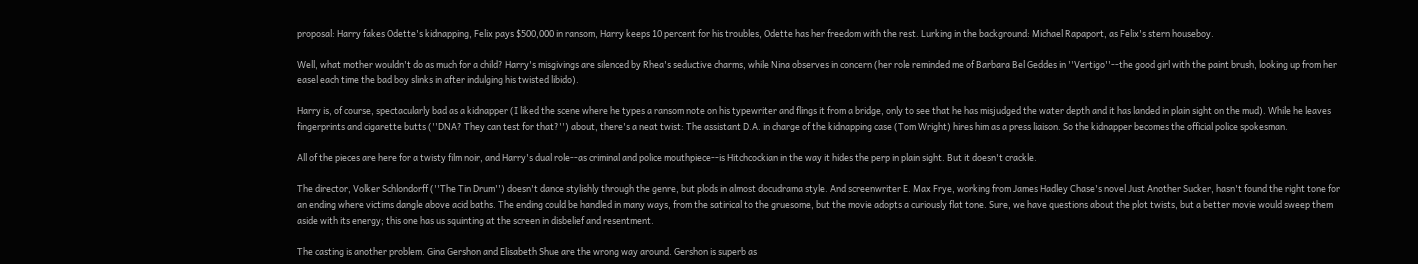proposal: Harry fakes Odette's kidnapping, Felix pays $500,000 in ransom, Harry keeps 10 percent for his troubles, Odette has her freedom with the rest. Lurking in the background: Michael Rapaport, as Felix's stern houseboy.

Well, what mother wouldn't do as much for a child? Harry's misgivings are silenced by Rhea's seductive charms, while Nina observes in concern (her role reminded me of Barbara Bel Geddes in ''Vertigo''--the good girl with the paint brush, looking up from her easel each time the bad boy slinks in after indulging his twisted libido).

Harry is, of course, spectacularly bad as a kidnapper (I liked the scene where he types a ransom note on his typewriter and flings it from a bridge, only to see that he has misjudged the water depth and it has landed in plain sight on the mud). While he leaves fingerprints and cigarette butts (''DNA? They can test for that?'') about, there's a neat twist: The assistant D.A. in charge of the kidnapping case (Tom Wright) hires him as a press liaison. So the kidnapper becomes the official police spokesman.

All of the pieces are here for a twisty film noir, and Harry's dual role--as criminal and police mouthpiece--is Hitchcockian in the way it hides the perp in plain sight. But it doesn't crackle.

The director, Volker Schlondorff (''The Tin Drum'') doesn't dance stylishly through the genre, but plods in almost docudrama style. And screenwriter E. Max Frye, working from James Hadley Chase's novel Just Another Sucker, hasn't found the right tone for an ending where victims dangle above acid baths. The ending could be handled in many ways, from the satirical to the gruesome, but the movie adopts a curiously flat tone. Sure, we have questions about the plot twists, but a better movie would sweep them aside with its energy; this one has us squinting at the screen in disbelief and resentment.

The casting is another problem. Gina Gershon and Elisabeth Shue are the wrong way around. Gershon is superb as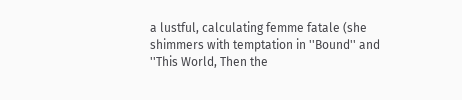a lustful, calculating femme fatale (she shimmers with temptation in ''Bound'' and ''This World, Then the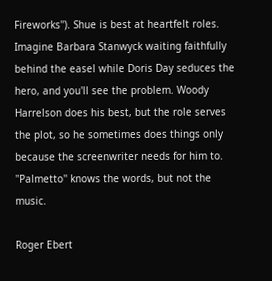Fireworks''). Shue is best at heartfelt roles. Imagine Barbara Stanwyck waiting faithfully behind the easel while Doris Day seduces the hero, and you'll see the problem. Woody Harrelson does his best, but the role serves the plot, so he sometimes does things only because the screenwriter needs for him to. ''Palmetto'' knows the words, but not the music.

Roger Ebert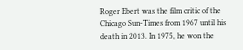Roger Ebert was the film critic of the Chicago Sun-Times from 1967 until his death in 2013. In 1975, he won the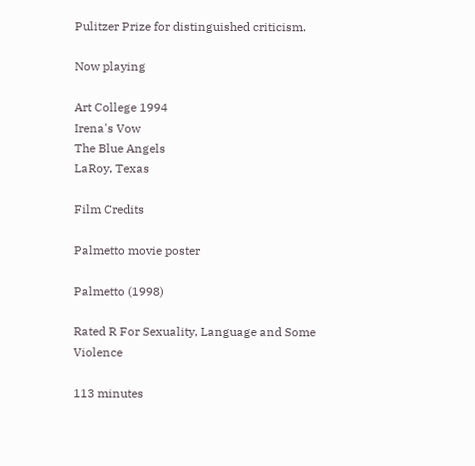Pulitzer Prize for distinguished criticism.

Now playing

Art College 1994
Irena's Vow
The Blue Angels
LaRoy, Texas

Film Credits

Palmetto movie poster

Palmetto (1998)

Rated R For Sexuality, Language and Some Violence

113 minutes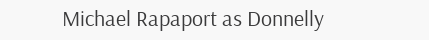Michael Rapaport as Donnelly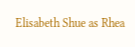Elisabeth Shue as Rhea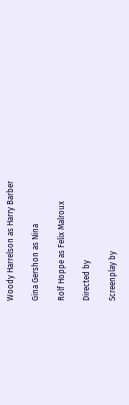Woody Harrelson as Harry Barber

Gina Gershon as Nina

Rolf Hoppe as Felix Malroux

Directed by

Screenplay by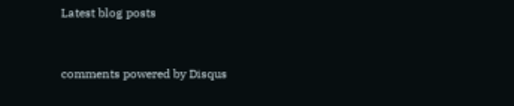Latest blog posts


comments powered by Disqus